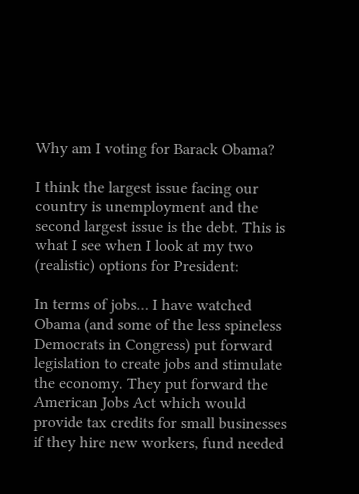Why am I voting for Barack Obama?

I think the largest issue facing our country is unemployment and the second largest issue is the debt. This is what I see when I look at my two (realistic) options for President:

In terms of jobs… I have watched Obama (and some of the less spineless Democrats in Congress) put forward legislation to create jobs and stimulate the economy. They put forward the American Jobs Act which would provide tax credits for small businesses if they hire new workers, fund needed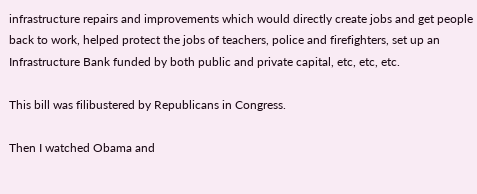infrastructure repairs and improvements which would directly create jobs and get people back to work, helped protect the jobs of teachers, police and firefighters, set up an Infrastructure Bank funded by both public and private capital, etc, etc, etc.

This bill was filibustered by Republicans in Congress.

Then I watched Obama and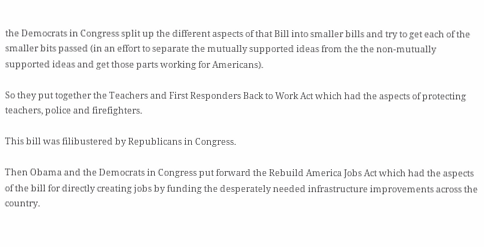the Democrats in Congress split up the different aspects of that Bill into smaller bills and try to get each of the smaller bits passed (in an effort to separate the mutually supported ideas from the the non-mutually supported ideas and get those parts working for Americans).

So they put together the Teachers and First Responders Back to Work Act which had the aspects of protecting teachers, police and firefighters.

This bill was filibustered by Republicans in Congress.

Then Obama and the Democrats in Congress put forward the Rebuild America Jobs Act which had the aspects of the bill for directly creating jobs by funding the desperately needed infrastructure improvements across the country.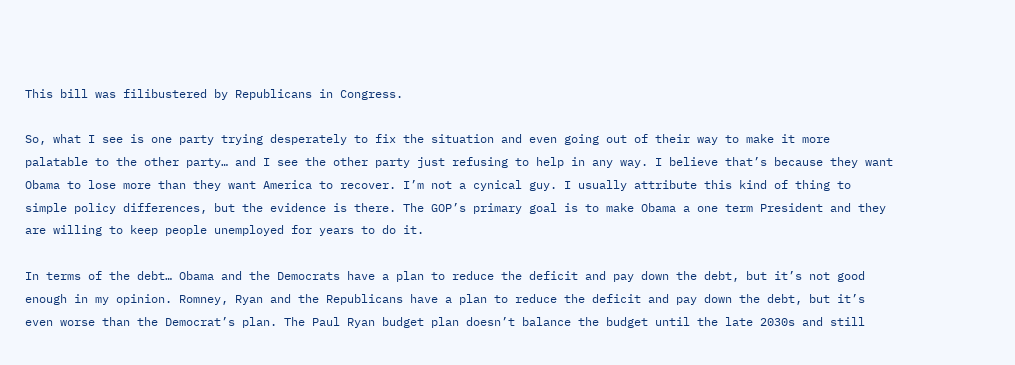This bill was filibustered by Republicans in Congress.

So, what I see is one party trying desperately to fix the situation and even going out of their way to make it more palatable to the other party… and I see the other party just refusing to help in any way. I believe that’s because they want Obama to lose more than they want America to recover. I’m not a cynical guy. I usually attribute this kind of thing to simple policy differences, but the evidence is there. The GOP’s primary goal is to make Obama a one term President and they are willing to keep people unemployed for years to do it.

In terms of the debt… Obama and the Democrats have a plan to reduce the deficit and pay down the debt, but it’s not good enough in my opinion. Romney, Ryan and the Republicans have a plan to reduce the deficit and pay down the debt, but it’s even worse than the Democrat’s plan. The Paul Ryan budget plan doesn’t balance the budget until the late 2030s and still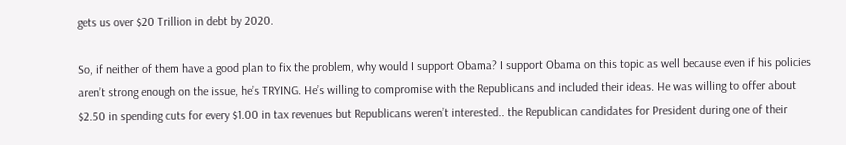gets us over $20 Trillion in debt by 2020.

So, if neither of them have a good plan to fix the problem, why would I support Obama? I support Obama on this topic as well because even if his policies aren’t strong enough on the issue, he’s TRYING. He’s willing to compromise with the Republicans and included their ideas. He was willing to offer about $2.50 in spending cuts for every $1.00 in tax revenues but Republicans weren’t interested.. the Republican candidates for President during one of their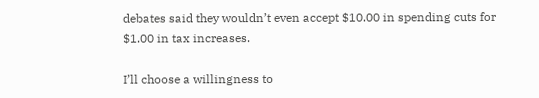debates said they wouldn’t even accept $10.00 in spending cuts for $1.00 in tax increases.

I’ll choose a willingness to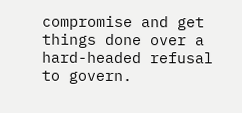compromise and get things done over a hard-headed refusal to govern.